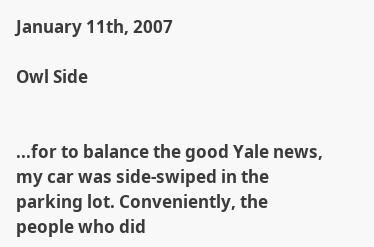January 11th, 2007

Owl Side


...for to balance the good Yale news, my car was side-swiped in the parking lot. Conveniently, the people who did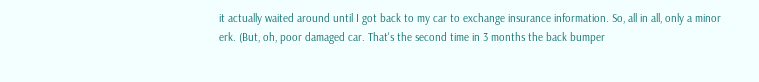it actually waited around until I got back to my car to exchange insurance information. So, all in all, only a minor erk. (But, oh, poor damaged car. That's the second time in 3 months the back bumper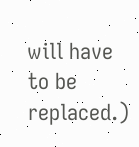will have to be replaced.)